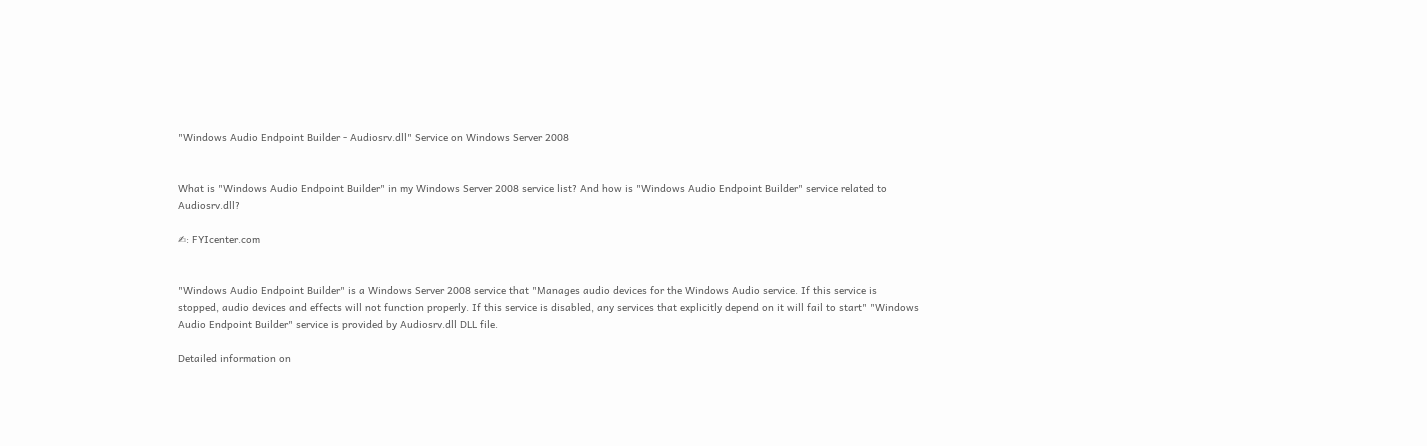"Windows Audio Endpoint Builder - Audiosrv.dll" Service on Windows Server 2008


What is "Windows Audio Endpoint Builder" in my Windows Server 2008 service list? And how is "Windows Audio Endpoint Builder" service related to Audiosrv.dll?

✍: FYIcenter.com


"Windows Audio Endpoint Builder" is a Windows Server 2008 service that "Manages audio devices for the Windows Audio service. If this service is stopped, audio devices and effects will not function properly. If this service is disabled, any services that explicitly depend on it will fail to start" "Windows Audio Endpoint Builder" service is provided by Audiosrv.dll DLL file.

Detailed information on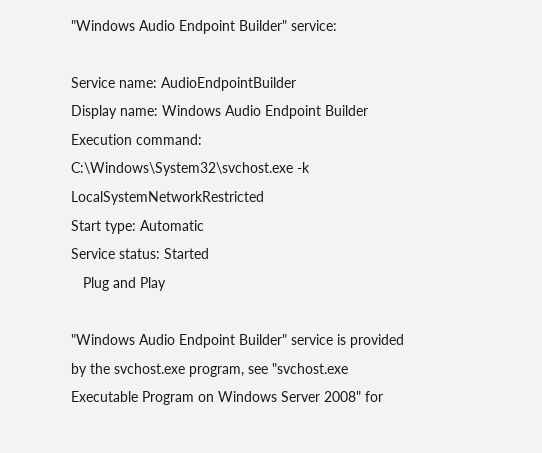"Windows Audio Endpoint Builder" service:

Service name: AudioEndpointBuilder
Display name: Windows Audio Endpoint Builder
Execution command: C:\Windows\System32\svchost.exe -k LocalSystemNetworkRestricted
Start type: Automatic
Service status: Started
   Plug and Play

"Windows Audio Endpoint Builder" service is provided by the svchost.exe program, see "svchost.exe Executable Program on Windows Server 2008" for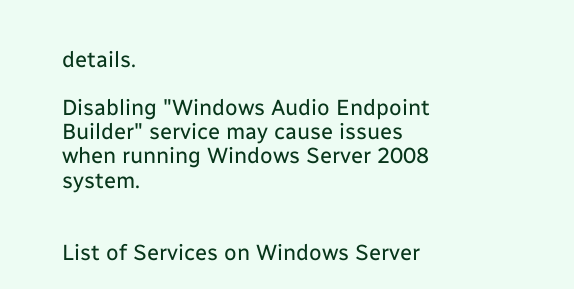details.

Disabling "Windows Audio Endpoint Builder" service may cause issues when running Windows Server 2008 system.


List of Services on Windows Server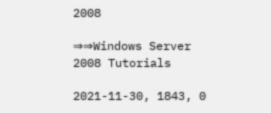2008

⇒⇒Windows Server 2008 Tutorials

2021-11-30, 1843, 0